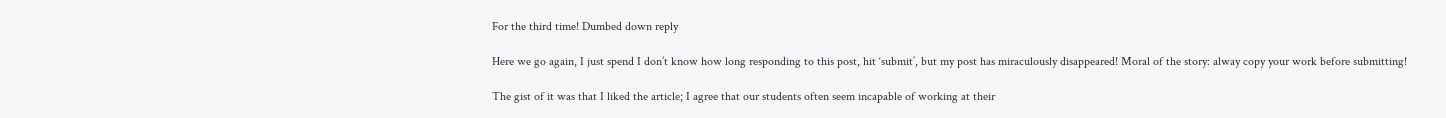For the third time! Dumbed down reply

Here we go again, I just spend I don’t know how long responding to this post, hit ‘submit’, but my post has miraculously disappeared! Moral of the story: alway copy your work before submitting!

The gist of it was that I liked the article; I agree that our students often seem incapable of working at their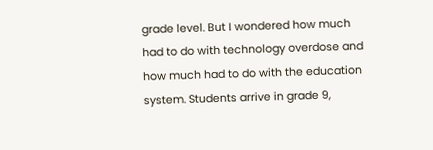grade level. But I wondered how much had to do with technology overdose and how much had to do with the education system. Students arrive in grade 9,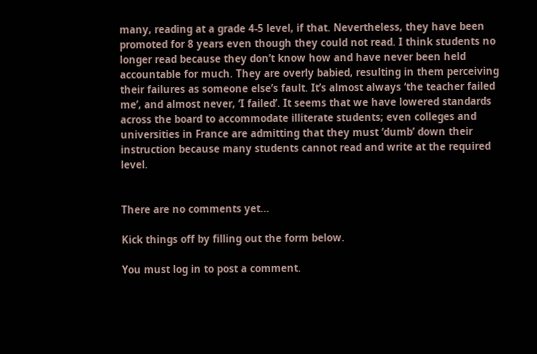many, reading at a grade 4-5 level, if that. Nevertheless, they have been promoted for 8 years even though they could not read. I think students no longer read because they don’t know how and have never been held accountable for much. They are overly babied, resulting in them perceiving their failures as someone else’s fault. It’s almost always ‘the teacher failed me’, and almost never, ‘I failed’. It seems that we have lowered standards across the board to accommodate illiterate students; even colleges and universities in France are admitting that they must ‘dumb’ down their instruction because many students cannot read and write at the required level.


There are no comments yet...

Kick things off by filling out the form below.

You must log in to post a comment.